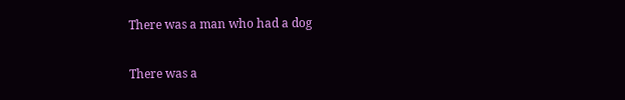There was a man who had a dog

There was a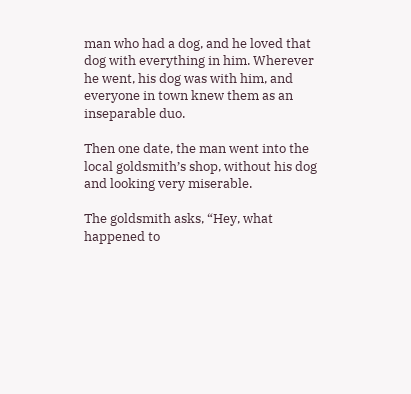man who had a dog, and he loved that dog with everything in him. Wherever he went, his dog was with him, and everyone in town knew them as an inseparable duo.

Then one date, the man went into the local goldsmith’s shop, without his dog and looking very miserable.

The goldsmith asks, “Hey, what happened to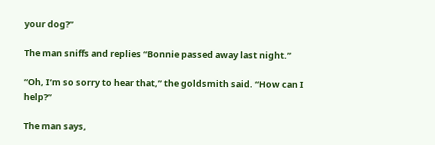your dog?”

The man sniffs and replies “Bonnie passed away last night.”

“Oh, I’m so sorry to hear that,” the goldsmith said. “How can I help?”

The man says,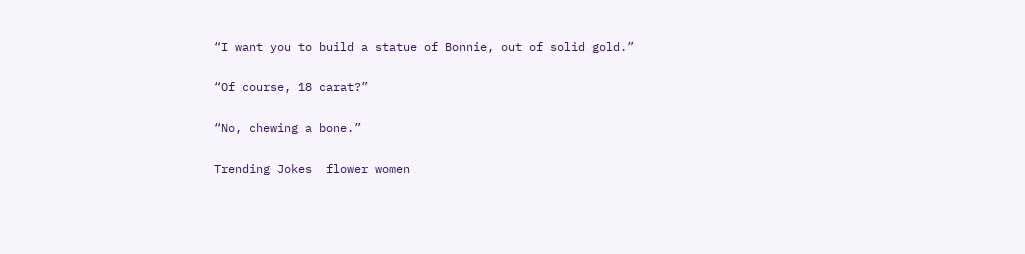“I want you to build a statue of Bonnie, out of solid gold.”

“Of course, 18 carat?”

“No, chewing a bone.”

Trending Jokes  flower women